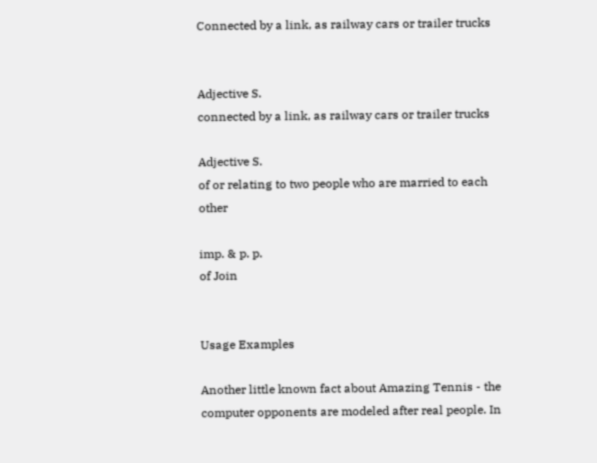Connected by a link, as railway cars or trailer trucks


Adjective S.
connected by a link, as railway cars or trailer trucks

Adjective S.
of or relating to two people who are married to each other

imp. & p. p.
of Join


Usage Examples

Another little known fact about Amazing Tennis - the computer opponents are modeled after real people. In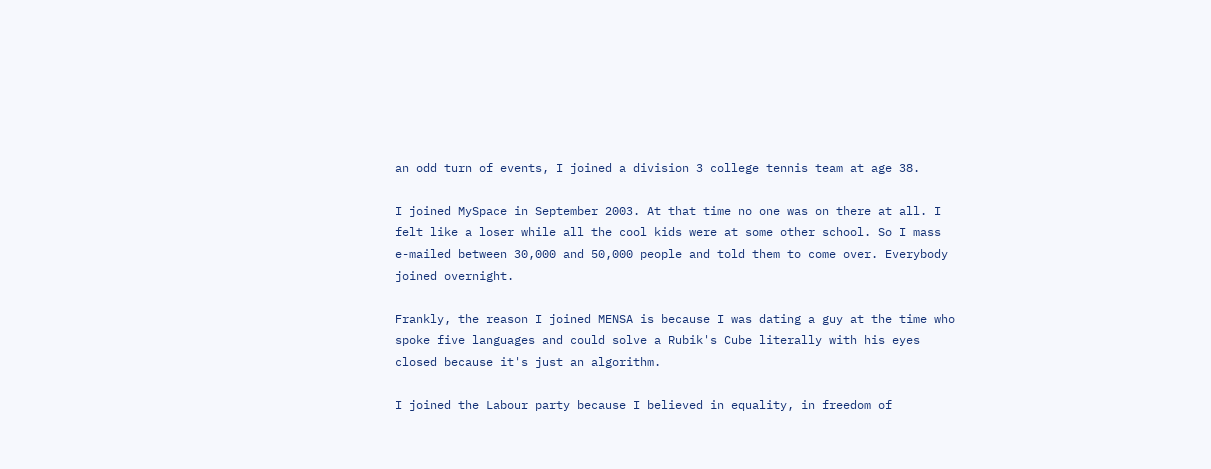an odd turn of events, I joined a division 3 college tennis team at age 38.

I joined MySpace in September 2003. At that time no one was on there at all. I felt like a loser while all the cool kids were at some other school. So I mass e-mailed between 30,000 and 50,000 people and told them to come over. Everybody joined overnight.

Frankly, the reason I joined MENSA is because I was dating a guy at the time who spoke five languages and could solve a Rubik's Cube literally with his eyes closed because it's just an algorithm.

I joined the Labour party because I believed in equality, in freedom of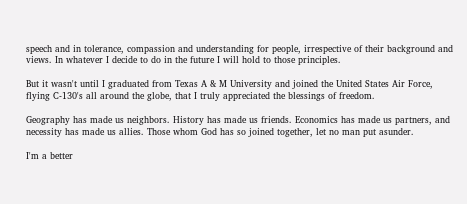speech and in tolerance, compassion and understanding for people, irrespective of their background and views. In whatever I decide to do in the future I will hold to those principles.

But it wasn't until I graduated from Texas A & M University and joined the United States Air Force, flying C-130's all around the globe, that I truly appreciated the blessings of freedom.

Geography has made us neighbors. History has made us friends. Economics has made us partners, and necessity has made us allies. Those whom God has so joined together, let no man put asunder.

I'm a better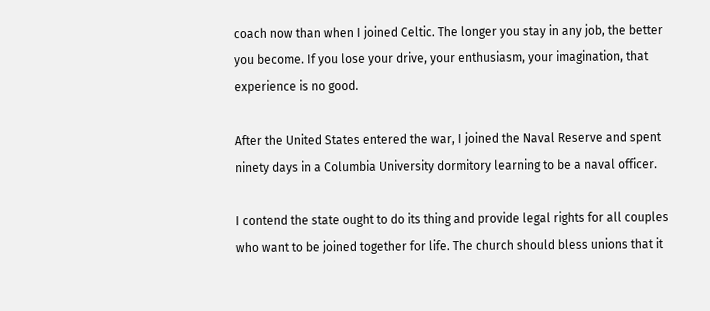coach now than when I joined Celtic. The longer you stay in any job, the better you become. If you lose your drive, your enthusiasm, your imagination, that experience is no good.

After the United States entered the war, I joined the Naval Reserve and spent ninety days in a Columbia University dormitory learning to be a naval officer.

I contend the state ought to do its thing and provide legal rights for all couples who want to be joined together for life. The church should bless unions that it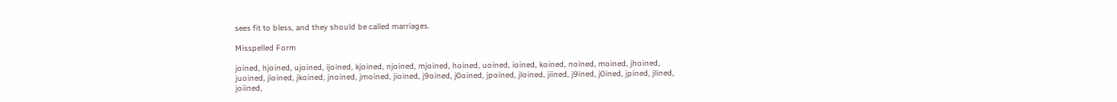sees fit to bless, and they should be called marriages.

Misspelled Form

joined, hjoined, ujoined, ijoined, kjoined, njoined, mjoined, hoined, uoined, ioined, koined, noined, moined, jhoined, juoined, jioined, jkoined, jnoined, jmoined, jioined, j9oined, j0oined, jpoined, jloined, jiined, j9ined, j0ined, jpined, jlined, joiined,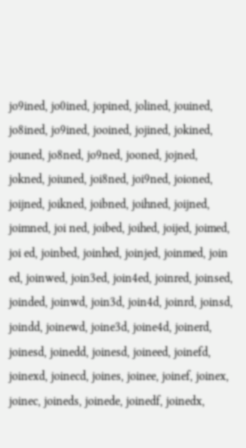jo9ined, jo0ined, jopined, jolined, jouined, jo8ined, jo9ined, jooined, jojined, jokined, jouned, jo8ned, jo9ned, jooned, jojned, jokned, joiuned, joi8ned, joi9ned, joioned, joijned, joikned, joibned, joihned, joijned, joimned, joi ned, joibed, joihed, joijed, joimed, joi ed, joinbed, joinhed, joinjed, joinmed, join ed, joinwed, join3ed, join4ed, joinred, joinsed, joinded, joinwd, join3d, join4d, joinrd, joinsd, joindd, joinewd, joine3d, joine4d, joinerd, joinesd, joinedd, joinesd, joineed, joinefd, joinexd, joinecd, joines, joinee, joinef, joinex, joinec, joineds, joinede, joinedf, joinedx,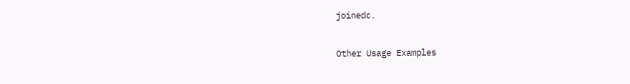joinedc.

Other Usage Examples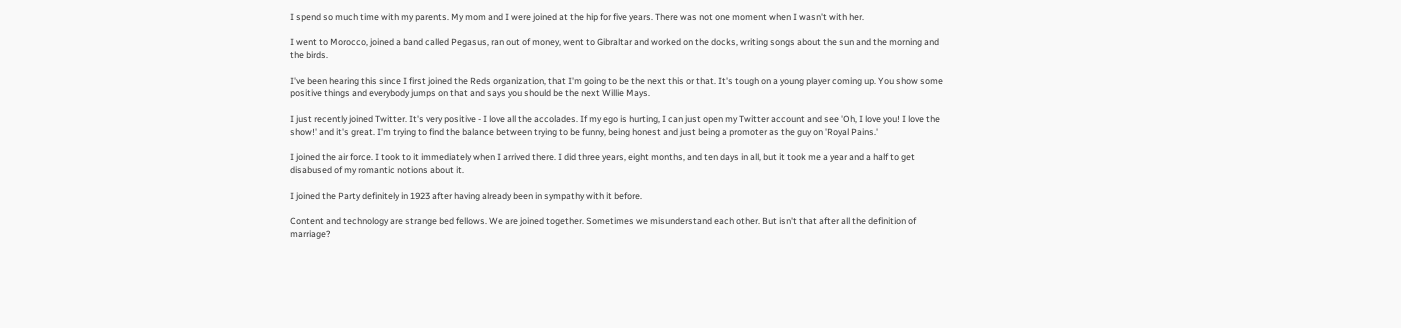I spend so much time with my parents. My mom and I were joined at the hip for five years. There was not one moment when I wasn't with her.

I went to Morocco, joined a band called Pegasus, ran out of money, went to Gibraltar and worked on the docks, writing songs about the sun and the morning and the birds.

I've been hearing this since I first joined the Reds organization, that I'm going to be the next this or that. It's tough on a young player coming up. You show some positive things and everybody jumps on that and says you should be the next Willie Mays.

I just recently joined Twitter. It's very positive - I love all the accolades. If my ego is hurting, I can just open my Twitter account and see 'Oh, I love you! I love the show!' and it's great. I'm trying to find the balance between trying to be funny, being honest and just being a promoter as the guy on 'Royal Pains.'

I joined the air force. I took to it immediately when I arrived there. I did three years, eight months, and ten days in all, but it took me a year and a half to get disabused of my romantic notions about it.

I joined the Party definitely in 1923 after having already been in sympathy with it before.

Content and technology are strange bed fellows. We are joined together. Sometimes we misunderstand each other. But isn't that after all the definition of marriage?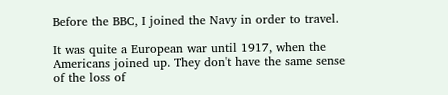Before the BBC, I joined the Navy in order to travel.

It was quite a European war until 1917, when the Americans joined up. They don't have the same sense of the loss of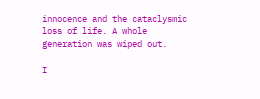innocence and the cataclysmic loss of life. A whole generation was wiped out.

I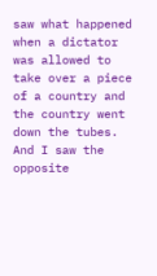saw what happened when a dictator was allowed to take over a piece of a country and the country went down the tubes. And I saw the opposite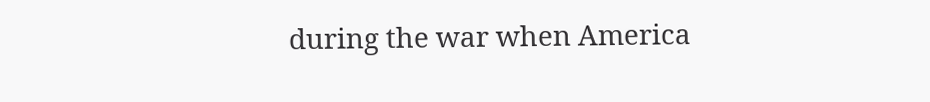during the war when America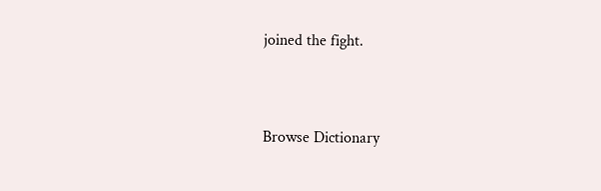joined the fight.


Browse Dictionary